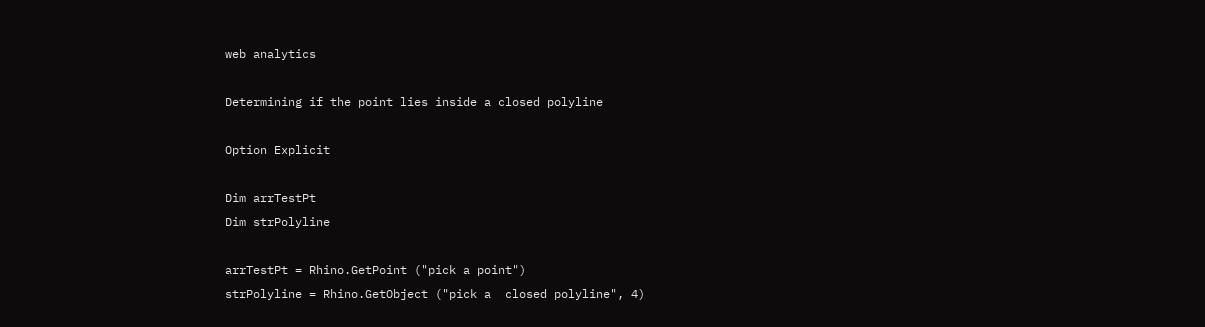web analytics

Determining if the point lies inside a closed polyline

Option Explicit

Dim arrTestPt
Dim strPolyline

arrTestPt = Rhino.GetPoint ("pick a point")
strPolyline = Rhino.GetObject ("pick a  closed polyline", 4)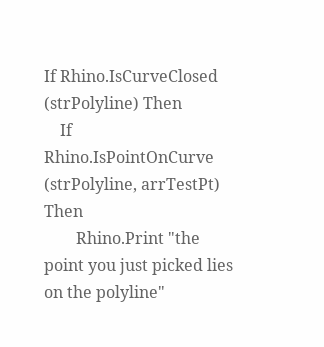If Rhino.IsCurveClosed (strPolyline) Then
    If Rhino.IsPointOnCurve (strPolyline, arrTestPt) Then
        Rhino.Print "the point you just picked lies on the polyline"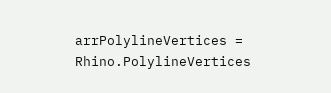arrPolylineVertices = Rhino.PolylineVertices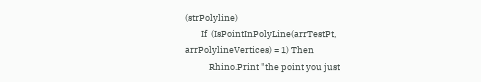(strPolyline)
        If  (IsPointInPolyLine(arrTestPt, arrPolylineVertices) = 1) Then
            Rhino.Print "the point you just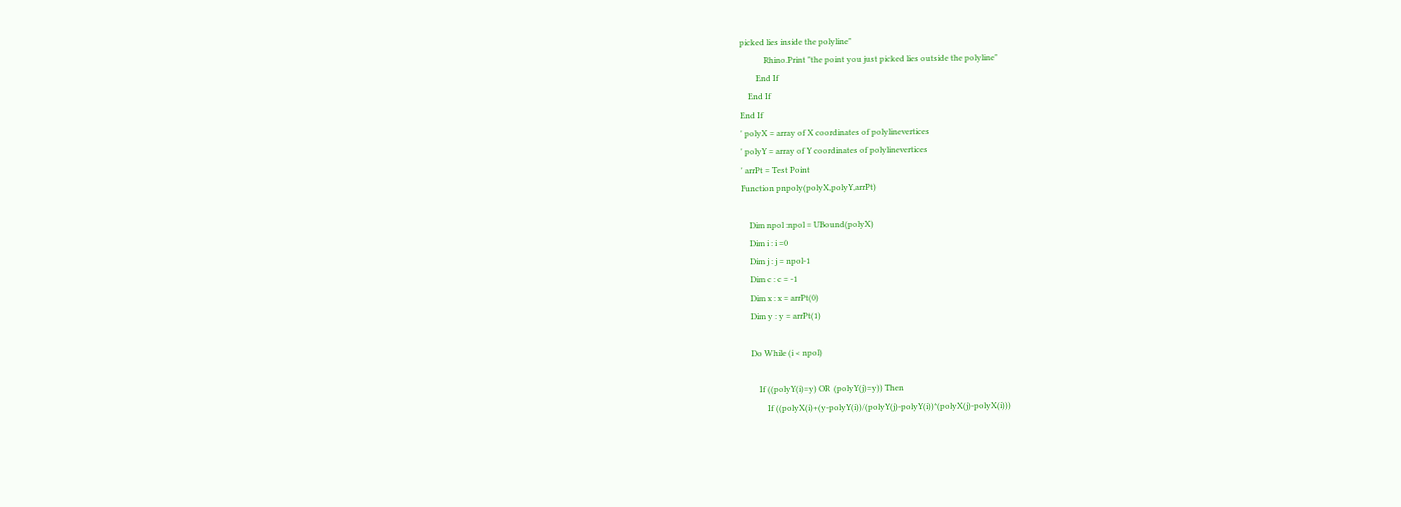picked lies inside the polyline"
            Rhino.Print "the point you just picked lies outside the polyline"
        End If
    End If
End If
' polyX = array of X coordinates of polylinevertices
' polyY = array of Y coordinates of polylinevertices
' arrPt = Test Point
Function pnpoly(polyX,polyY,arrPt)

    Dim npol :npol = UBound(polyX)
    Dim i : i =0
    Dim j : j = npol-1
    Dim c : c = -1
    Dim x : x = arrPt(0)
    Dim y : y = arrPt(1)

    Do While (i < npol)

        If ((polyY(i)=y) OR  (polyY(j)=y)) Then
            If ((polyX(i)+(y-polyY(i))/(polyY(j)-polyY(i))*(polyX(j)-polyX(i)))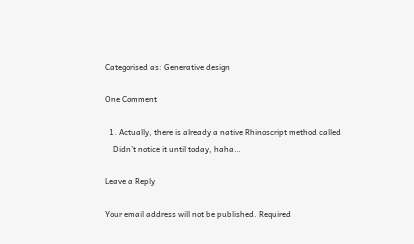Categorised as: Generative design

One Comment

  1. Actually, there is already a native Rhinoscript method called
    Didn’t notice it until today, haha…

Leave a Reply

Your email address will not be published. Required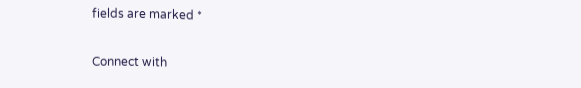fields are marked *

Connect with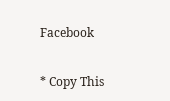Facebook

* Copy This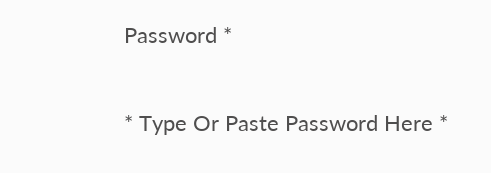Password *

* Type Or Paste Password Here *